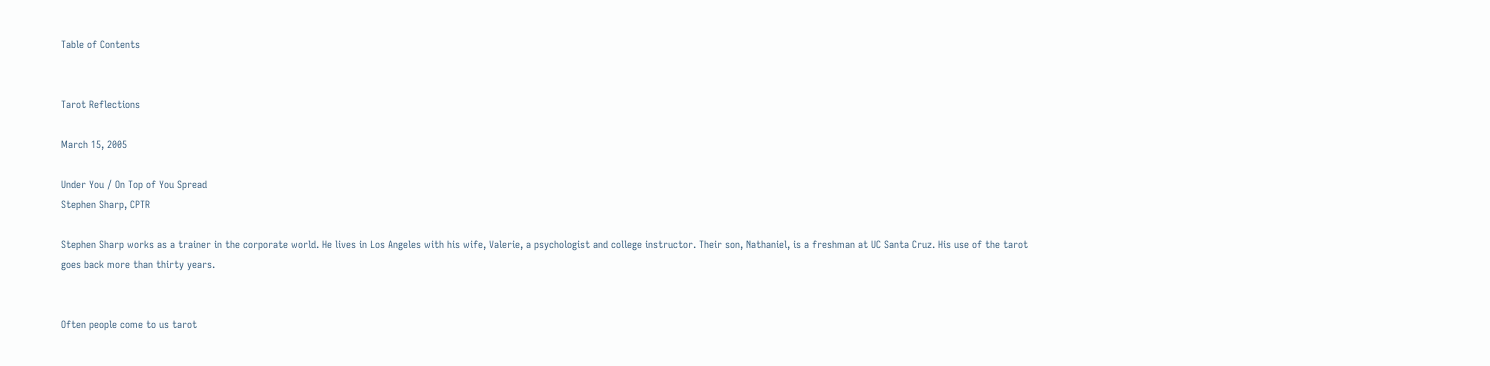Table of Contents


Tarot Reflections

March 15, 2005

Under You / On Top of You Spread
Stephen Sharp, CPTR

Stephen Sharp works as a trainer in the corporate world. He lives in Los Angeles with his wife, Valerie, a psychologist and college instructor. Their son, Nathaniel, is a freshman at UC Santa Cruz. His use of the tarot goes back more than thirty years.


Often people come to us tarot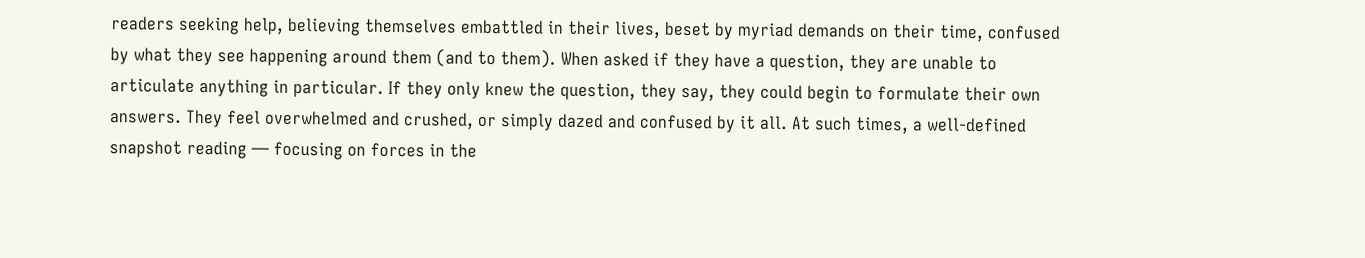readers seeking help, believing themselves embattled in their lives, beset by myriad demands on their time, confused by what they see happening around them (and to them). When asked if they have a question, they are unable to articulate anything in particular. If they only knew the question, they say, they could begin to formulate their own answers. They feel overwhelmed and crushed, or simply dazed and confused by it all. At such times, a well-defined snapshot reading — focusing on forces in the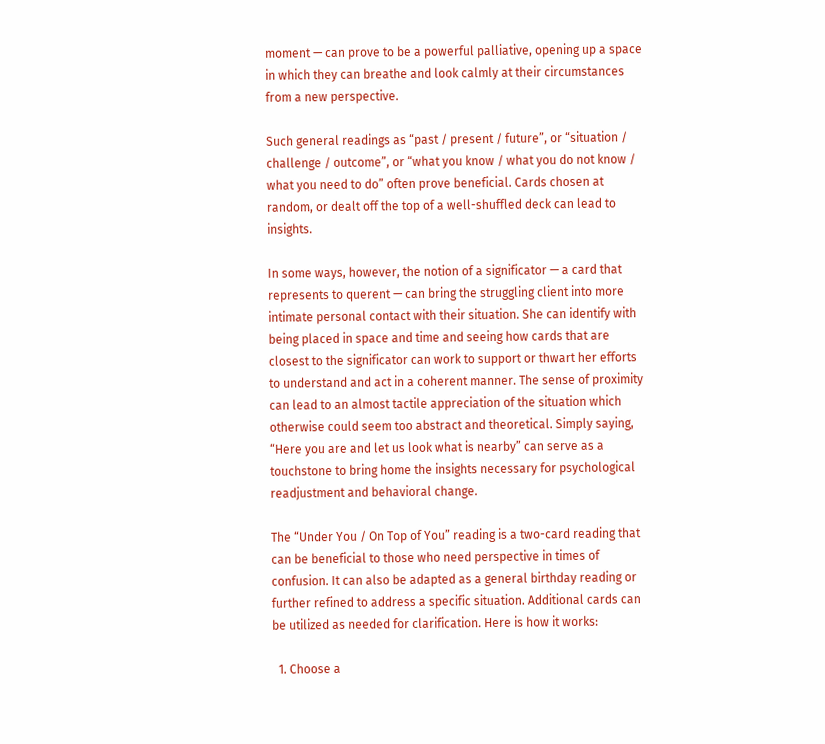moment — can prove to be a powerful palliative, opening up a space in which they can breathe and look calmly at their circumstances from a new perspective.

Such general readings as “past / present / future”, or “situation / challenge / outcome”, or “what you know / what you do not know / what you need to do” often prove beneficial. Cards chosen at random, or dealt off the top of a well-shuffled deck can lead to insights.

In some ways, however, the notion of a significator — a card that represents to querent — can bring the struggling client into more intimate personal contact with their situation. She can identify with being placed in space and time and seeing how cards that are closest to the significator can work to support or thwart her efforts to understand and act in a coherent manner. The sense of proximity can lead to an almost tactile appreciation of the situation which otherwise could seem too abstract and theoretical. Simply saying, “Here you are and let us look what is nearby” can serve as a touchstone to bring home the insights necessary for psychological readjustment and behavioral change.

The “Under You / On Top of You” reading is a two-card reading that can be beneficial to those who need perspective in times of confusion. It can also be adapted as a general birthday reading or further refined to address a specific situation. Additional cards can be utilized as needed for clarification. Here is how it works:

  1. Choose a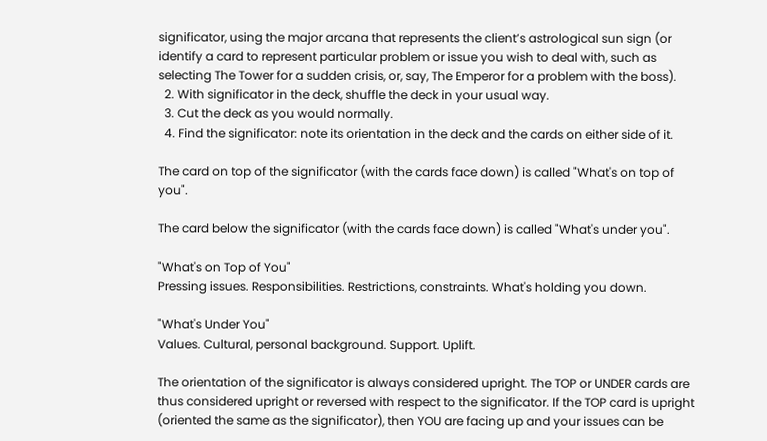significator, using the major arcana that represents the client’s astrological sun sign (or identify a card to represent particular problem or issue you wish to deal with, such as selecting The Tower for a sudden crisis, or, say, The Emperor for a problem with the boss).
  2. With significator in the deck, shuffle the deck in your usual way.
  3. Cut the deck as you would normally.
  4. Find the significator: note its orientation in the deck and the cards on either side of it.

The card on top of the significator (with the cards face down) is called "What's on top of you".

The card below the significator (with the cards face down) is called "What's under you".

"What's on Top of You"
Pressing issues. Responsibilities. Restrictions, constraints. What's holding you down.

"What's Under You"
Values. Cultural, personal background. Support. Uplift.

The orientation of the significator is always considered upright. The TOP or UNDER cards are thus considered upright or reversed with respect to the significator. If the TOP card is upright (oriented the same as the significator), then YOU are facing up and your issues can be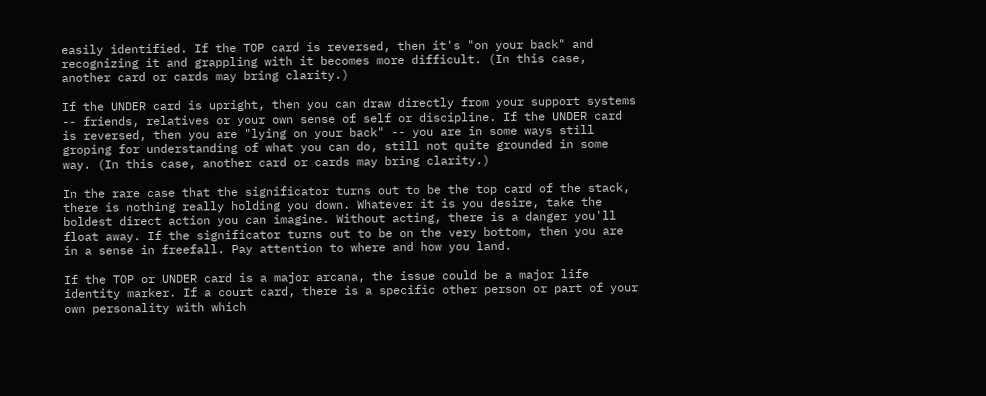easily identified. If the TOP card is reversed, then it's "on your back" and recognizing it and grappling with it becomes more difficult. (In this case, another card or cards may bring clarity.)

If the UNDER card is upright, then you can draw directly from your support systems -- friends, relatives or your own sense of self or discipline. If the UNDER card is reversed, then you are "lying on your back" -- you are in some ways still groping for understanding of what you can do, still not quite grounded in some way. (In this case, another card or cards may bring clarity.)

In the rare case that the significator turns out to be the top card of the stack, there is nothing really holding you down. Whatever it is you desire, take the boldest direct action you can imagine. Without acting, there is a danger you'll float away. If the significator turns out to be on the very bottom, then you are in a sense in freefall. Pay attention to where and how you land.

If the TOP or UNDER card is a major arcana, the issue could be a major life identity marker. If a court card, there is a specific other person or part of your own personality with which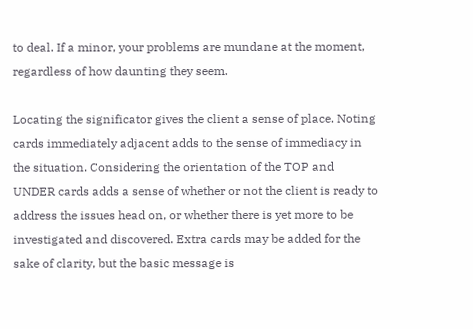to deal. If a minor, your problems are mundane at the moment, regardless of how daunting they seem.

Locating the significator gives the client a sense of place. Noting cards immediately adjacent adds to the sense of immediacy in the situation. Considering the orientation of the TOP and UNDER cards adds a sense of whether or not the client is ready to address the issues head on, or whether there is yet more to be investigated and discovered. Extra cards may be added for the sake of clarity, but the basic message is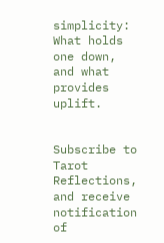simplicity: What holds one down, and what provides uplift.


Subscribe to Tarot Reflections, and receive notification of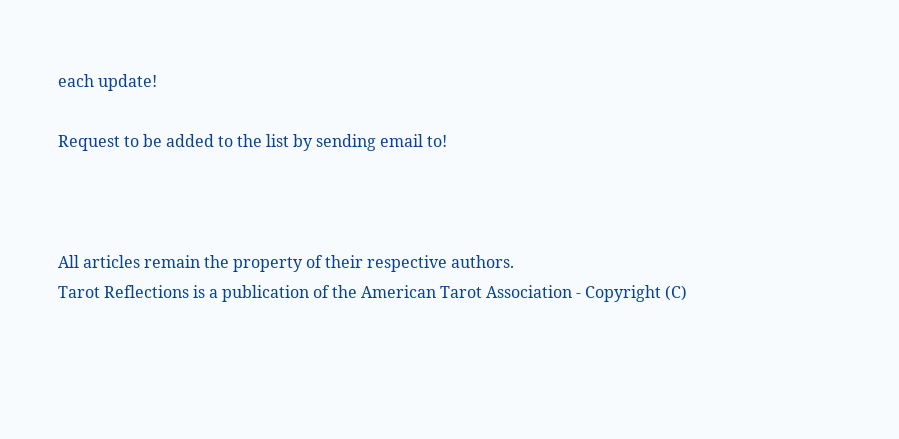each update!

Request to be added to the list by sending email to!



All articles remain the property of their respective authors.
Tarot Reflections is a publication of the American Tarot Association - Copyright (C)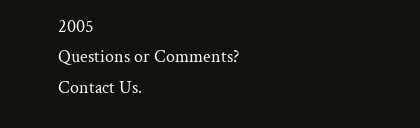2005
Questions or Comments? Contact Us.